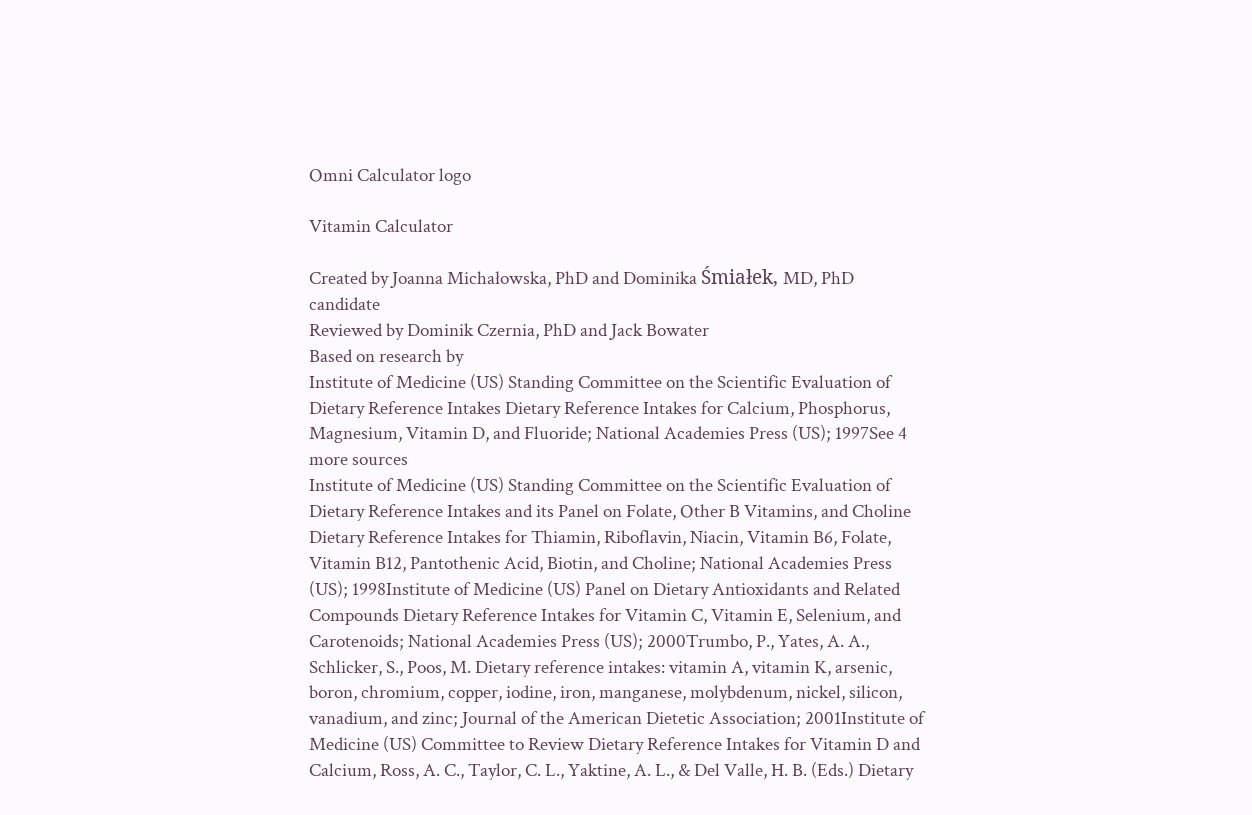Omni Calculator logo

Vitamin Calculator

Created by Joanna Michałowska, PhD and Dominika Śmiałek, MD, PhD candidate
Reviewed by Dominik Czernia, PhD and Jack Bowater
Based on research by
Institute of Medicine (US) Standing Committee on the Scientific Evaluation of Dietary Reference Intakes Dietary Reference Intakes for Calcium, Phosphorus, Magnesium, Vitamin D, and Fluoride; National Academies Press (US); 1997See 4 more sources
Institute of Medicine (US) Standing Committee on the Scientific Evaluation of Dietary Reference Intakes and its Panel on Folate, Other B Vitamins, and Choline Dietary Reference Intakes for Thiamin, Riboflavin, Niacin, Vitamin B6, Folate, Vitamin B12, Pantothenic Acid, Biotin, and Choline; National Academies Press (US); 1998Institute of Medicine (US) Panel on Dietary Antioxidants and Related Compounds Dietary Reference Intakes for Vitamin C, Vitamin E, Selenium, and Carotenoids; National Academies Press (US); 2000Trumbo, P., Yates, A. A., Schlicker, S., Poos, M. Dietary reference intakes: vitamin A, vitamin K, arsenic, boron, chromium, copper, iodine, iron, manganese, molybdenum, nickel, silicon, vanadium, and zinc; Journal of the American Dietetic Association; 2001Institute of Medicine (US) Committee to Review Dietary Reference Intakes for Vitamin D and Calcium, Ross, A. C., Taylor, C. L., Yaktine, A. L., & Del Valle, H. B. (Eds.) Dietary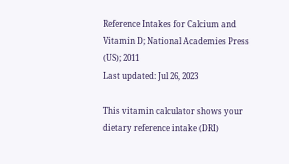Reference Intakes for Calcium and Vitamin D; National Academies Press (US); 2011
Last updated: Jul 26, 2023

This vitamin calculator shows your dietary reference intake (DRI)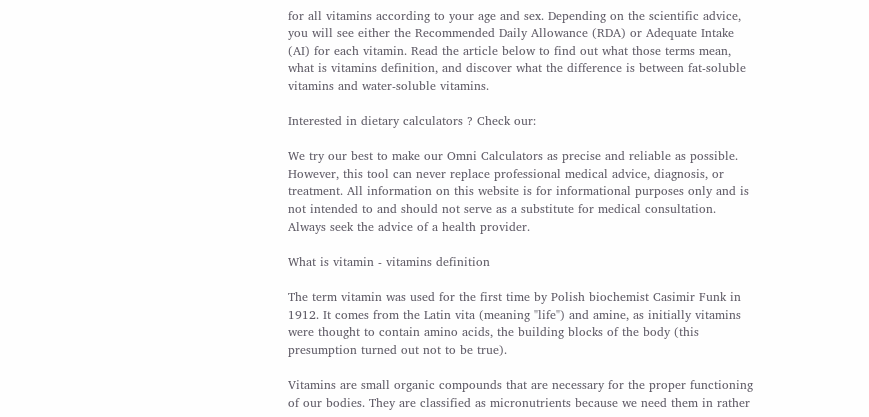for all vitamins according to your age and sex. Depending on the scientific advice, you will see either the Recommended Daily Allowance (RDA) or Adequate Intake (AI) for each vitamin. Read the article below to find out what those terms mean, what is vitamins definition, and discover what the difference is between fat-soluble vitamins and water-soluble vitamins.

Interested in dietary calculators ? Check our:

We try our best to make our Omni Calculators as precise and reliable as possible. However, this tool can never replace professional medical advice, diagnosis, or treatment. All information on this website is for informational purposes only and is not intended to and should not serve as a substitute for medical consultation. Always seek the advice of a health provider.

What is vitamin - vitamins definition

The term vitamin was used for the first time by Polish biochemist Casimir Funk in 1912. It comes from the Latin vita (meaning "life") and amine, as initially vitamins were thought to contain amino acids, the building blocks of the body (this presumption turned out not to be true).

Vitamins are small organic compounds that are necessary for the proper functioning of our bodies. They are classified as micronutrients because we need them in rather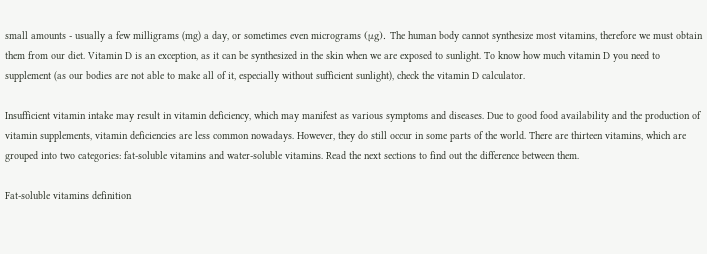small amounts - usually a few milligrams (mg) a day, or sometimes even micrograms (μg). The human body cannot synthesize most vitamins, therefore we must obtain them from our diet. Vitamin D is an exception, as it can be synthesized in the skin when we are exposed to sunlight. To know how much vitamin D you need to supplement (as our bodies are not able to make all of it, especially without sufficient sunlight), check the vitamin D calculator.

Insufficient vitamin intake may result in vitamin deficiency, which may manifest as various symptoms and diseases. Due to good food availability and the production of vitamin supplements, vitamin deficiencies are less common nowadays. However, they do still occur in some parts of the world. There are thirteen vitamins, which are grouped into two categories: fat-soluble vitamins and water-soluble vitamins. Read the next sections to find out the difference between them.

Fat-soluble vitamins definition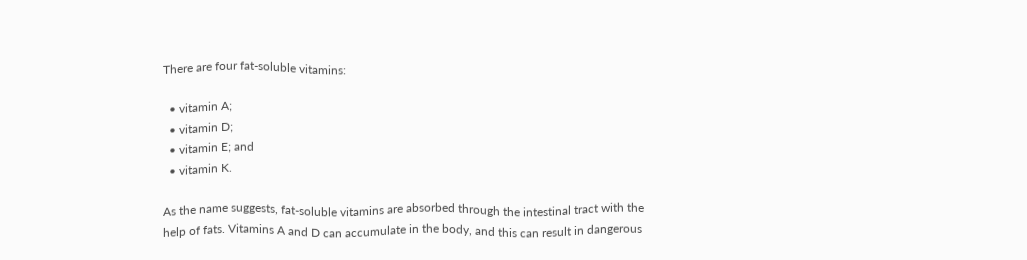There are four fat-soluble vitamins:

  • vitamin A;
  • vitamin D;
  • vitamin E; and
  • vitamin K.

As the name suggests, fat-soluble vitamins are absorbed through the intestinal tract with the help of fats. Vitamins A and D can accumulate in the body, and this can result in dangerous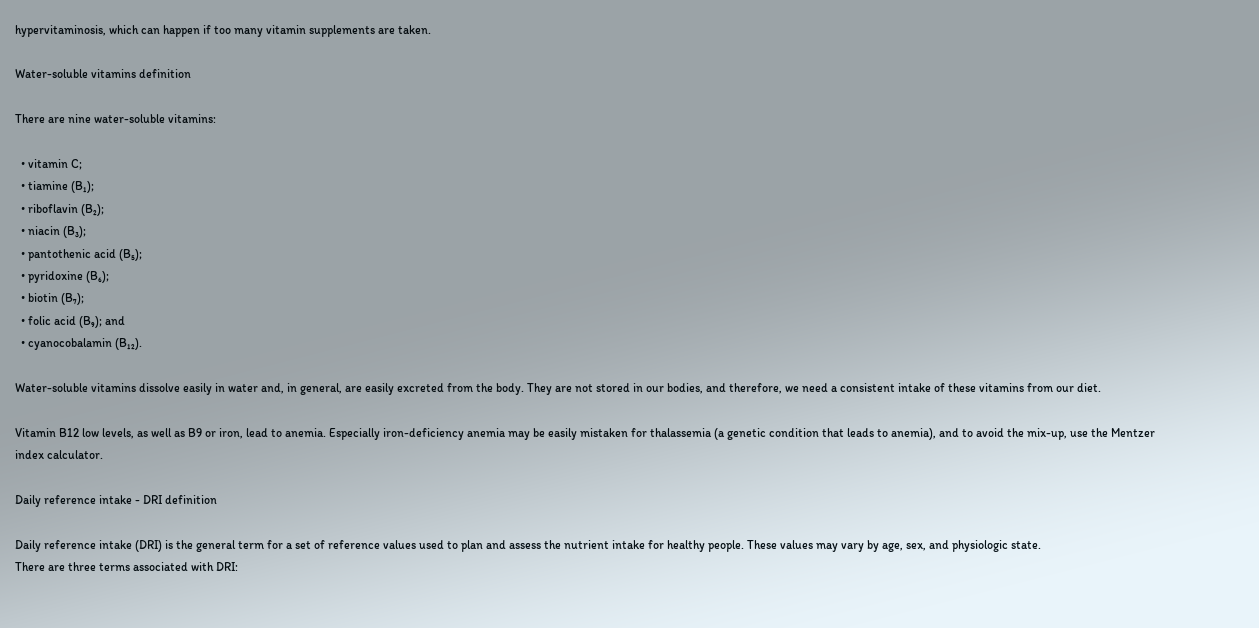hypervitaminosis, which can happen if too many vitamin supplements are taken.

Water-soluble vitamins definition

There are nine water-soluble vitamins:

  • vitamin C;
  • tiamine (B₁);
  • riboflavin (B₂);
  • niacin (B₃);
  • pantothenic acid (B₅);
  • pyridoxine (B₆);
  • biotin (B₇);
  • folic acid (B₉); and
  • cyanocobalamin (B₁₂).

Water-soluble vitamins dissolve easily in water and, in general, are easily excreted from the body. They are not stored in our bodies, and therefore, we need a consistent intake of these vitamins from our diet.

Vitamin B12 low levels, as well as B9 or iron, lead to anemia. Especially iron-deficiency anemia may be easily mistaken for thalassemia (a genetic condition that leads to anemia), and to avoid the mix-up, use the Mentzer index calculator.

Daily reference intake - DRI definition

Daily reference intake (DRI) is the general term for a set of reference values used to plan and assess the nutrient intake for healthy people. These values may vary by age, sex, and physiologic state.
There are three terms associated with DRI: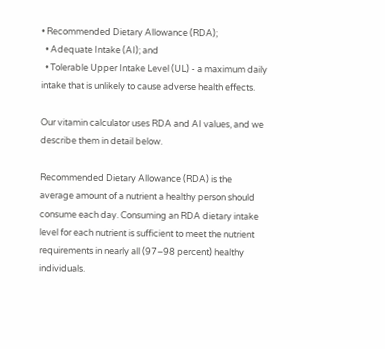• Recommended Dietary Allowance (RDA);
  • Adequate Intake (AI); and
  • Tolerable Upper Intake Level (UL) - a maximum daily intake that is unlikely to cause adverse health effects.

Our vitamin calculator uses RDA and AI values, and we describe them in detail below.

Recommended Dietary Allowance (RDA) is the average amount of a nutrient a healthy person should consume each day. Consuming an RDA dietary intake level for each nutrient is sufficient to meet the nutrient requirements in nearly all (97–98 percent) healthy individuals.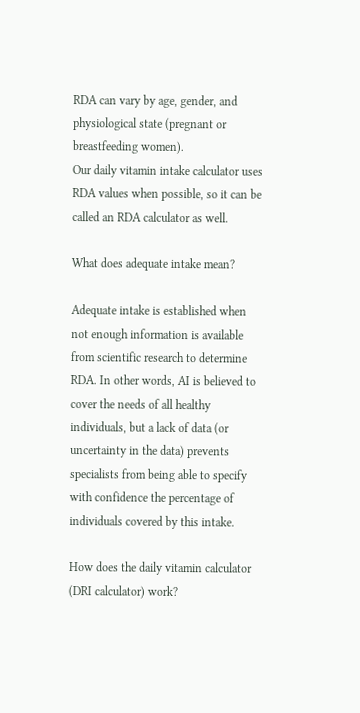RDA can vary by age, gender, and physiological state (pregnant or breastfeeding women).
Our daily vitamin intake calculator uses RDA values when possible, so it can be called an RDA calculator as well.

What does adequate intake mean?

Adequate intake is established when not enough information is available from scientific research to determine RDA. In other words, AI is believed to cover the needs of all healthy individuals, but a lack of data (or uncertainty in the data) prevents specialists from being able to specify with confidence the percentage of individuals covered by this intake.

How does the daily vitamin calculator (DRI calculator) work?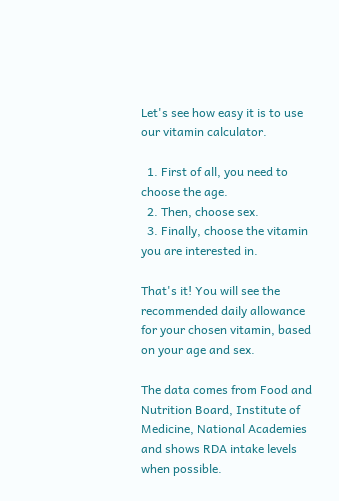Let's see how easy it is to use our vitamin calculator.

  1. First of all, you need to choose the age.
  2. Then, choose sex.
  3. Finally, choose the vitamin you are interested in.

That's it! You will see the recommended daily allowance for your chosen vitamin, based on your age and sex.

The data comes from Food and Nutrition Board, Institute of Medicine, National Academies and shows RDA intake levels when possible.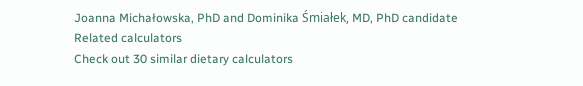Joanna Michałowska, PhD and Dominika Śmiałek, MD, PhD candidate
Related calculators
Check out 30 similar dietary calculators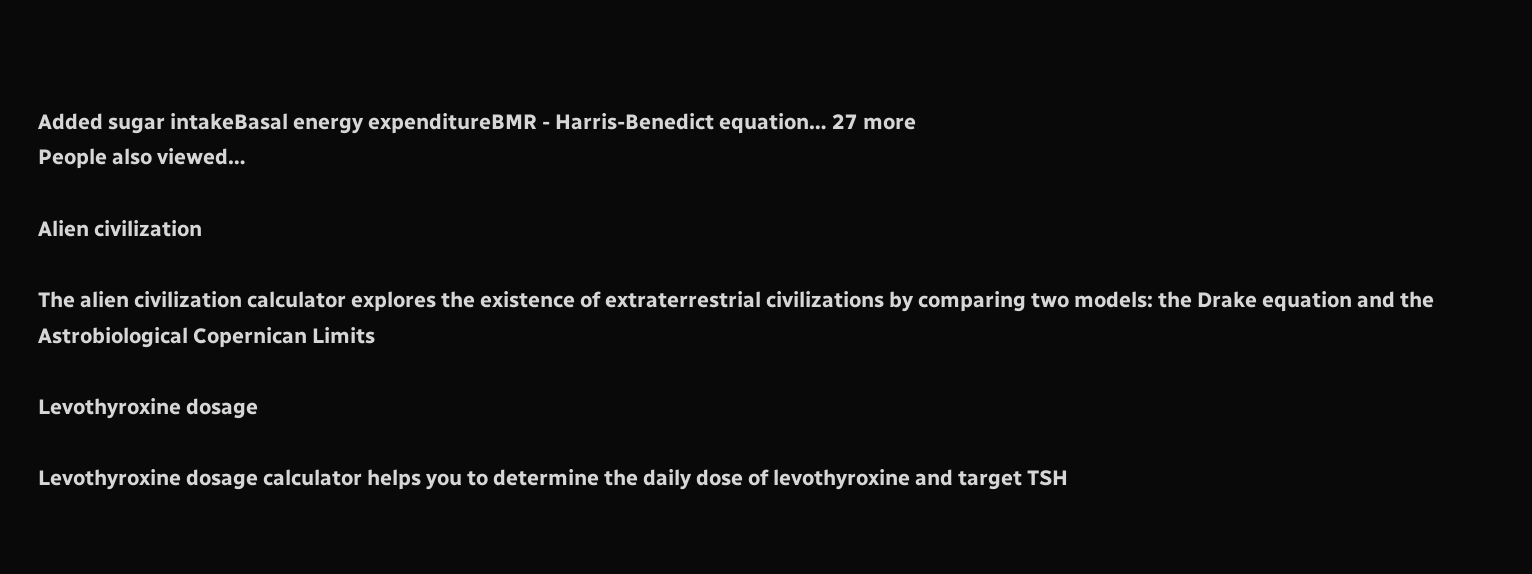Added sugar intakeBasal energy expenditureBMR - Harris-Benedict equation… 27 more
People also viewed…

Alien civilization

The alien civilization calculator explores the existence of extraterrestrial civilizations by comparing two models: the Drake equation and the Astrobiological Copernican Limits

Levothyroxine dosage

Levothyroxine dosage calculator helps you to determine the daily dose of levothyroxine and target TSH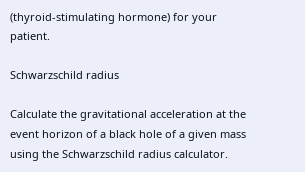(thyroid-stimulating hormone) for your patient.

Schwarzschild radius

Calculate the gravitational acceleration at the event horizon of a black hole of a given mass using the Schwarzschild radius calculator.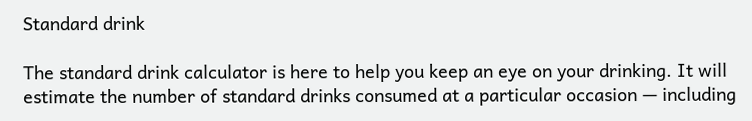Standard drink

The standard drink calculator is here to help you keep an eye on your drinking. It will estimate the number of standard drinks consumed at a particular occasion — including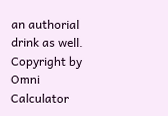an authorial drink as well.
Copyright by Omni Calculator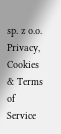sp. z o.o.
Privacy, Cookies & Terms of Service